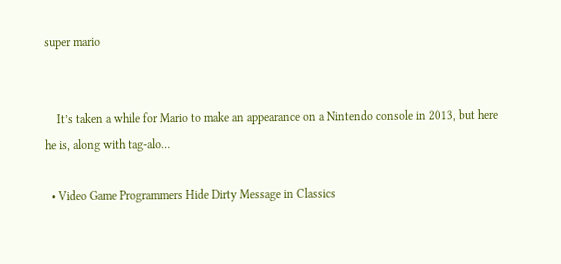super mario


    It’s taken a while for Mario to make an appearance on a Nintendo console in 2013, but here he is, along with tag-alo…

  • Video Game Programmers Hide Dirty Message in Classics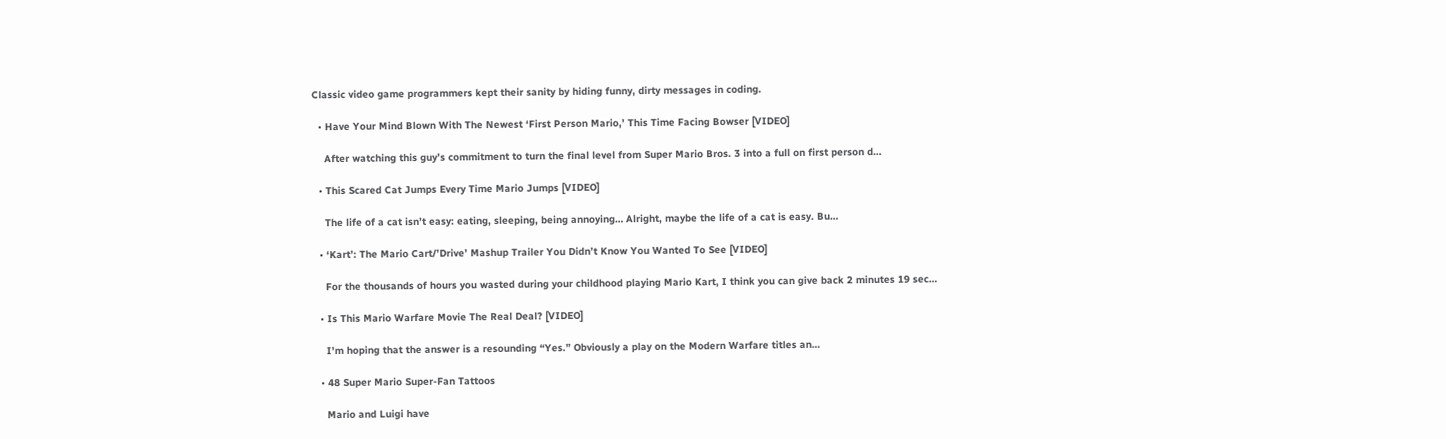Classic video game programmers kept their sanity by hiding funny, dirty messages in coding.

  • Have Your Mind Blown With The Newest ‘First Person Mario,’ This Time Facing Bowser [VIDEO]

    After watching this guy’s commitment to turn the final level from Super Mario Bros. 3 into a full on first person d…

  • This Scared Cat Jumps Every Time Mario Jumps [VIDEO]

    The life of a cat isn’t easy: eating, sleeping, being annoying… Alright, maybe the life of a cat is easy. Bu…

  • ‘Kart’: The Mario Cart/’Drive’ Mashup Trailer You Didn’t Know You Wanted To See [VIDEO]

    For the thousands of hours you wasted during your childhood playing Mario Kart, I think you can give back 2 minutes 19 sec…

  • Is This Mario Warfare Movie The Real Deal? [VIDEO]

    I’m hoping that the answer is a resounding “Yes.” Obviously a play on the Modern Warfare titles an…

  • 48 Super Mario Super-Fan Tattoos

    Mario and Luigi have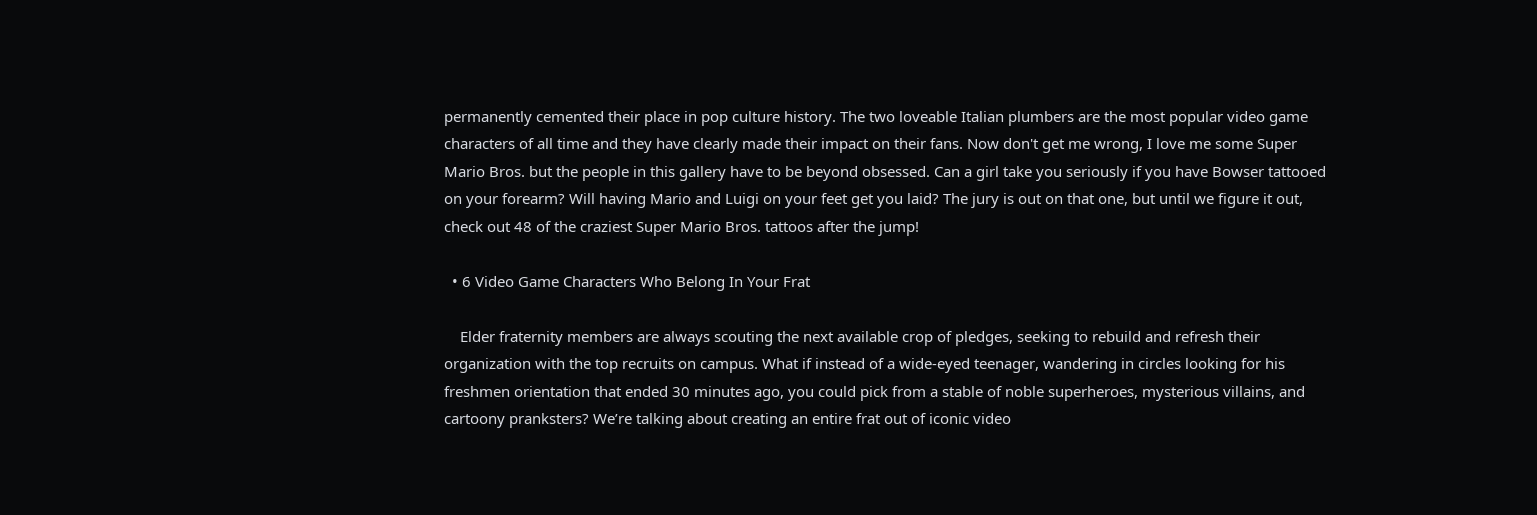permanently cemented their place in pop culture history. The two loveable Italian plumbers are the most popular video game characters of all time and they have clearly made their impact on their fans. Now don't get me wrong, I love me some Super Mario Bros. but the people in this gallery have to be beyond obsessed. Can a girl take you seriously if you have Bowser tattooed on your forearm? Will having Mario and Luigi on your feet get you laid? The jury is out on that one, but until we figure it out, check out 48 of the craziest Super Mario Bros. tattoos after the jump!

  • 6 Video Game Characters Who Belong In Your Frat

    Elder fraternity members are always scouting the next available crop of pledges, seeking to rebuild and refresh their organization with the top recruits on campus. What if instead of a wide-eyed teenager, wandering in circles looking for his freshmen orientation that ended 30 minutes ago, you could pick from a stable of noble superheroes, mysterious villains, and cartoony pranksters? We’re talking about creating an entire frat out of iconic video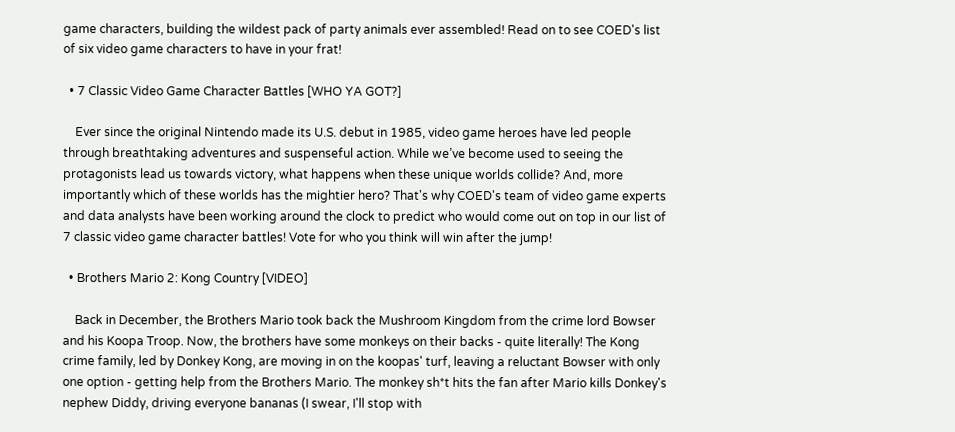game characters, building the wildest pack of party animals ever assembled! Read on to see COED's list of six video game characters to have in your frat!

  • 7 Classic Video Game Character Battles [WHO YA GOT?]

    Ever since the original Nintendo made its U.S. debut in 1985, video game heroes have led people through breathtaking adventures and suspenseful action. While we’ve become used to seeing the protagonists lead us towards victory, what happens when these unique worlds collide? And, more importantly which of these worlds has the mightier hero? That's why COED's team of video game experts and data analysts have been working around the clock to predict who would come out on top in our list of 7 classic video game character battles! Vote for who you think will win after the jump!

  • Brothers Mario 2: Kong Country [VIDEO]

    Back in December, the Brothers Mario took back the Mushroom Kingdom from the crime lord Bowser and his Koopa Troop. Now, the brothers have some monkeys on their backs - quite literally! The Kong crime family, led by Donkey Kong, are moving in on the koopas' turf, leaving a reluctant Bowser with only one option - getting help from the Brothers Mario. The monkey sh*t hits the fan after Mario kills Donkey's nephew Diddy, driving everyone bananas (I swear, I'll stop with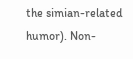the simian-related humor). Non-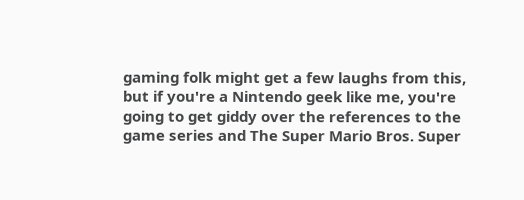gaming folk might get a few laughs from this, but if you're a Nintendo geek like me, you're going to get giddy over the references to the game series and The Super Mario Bros. Super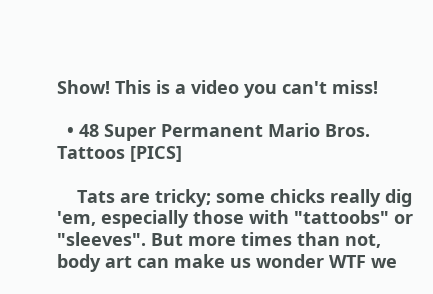Show! This is a video you can't miss!

  • 48 Super Permanent Mario Bros. Tattoos [PICS]

    Tats are tricky; some chicks really dig 'em, especially those with "tattoobs" or "sleeves". But more times than not, body art can make us wonder WTF we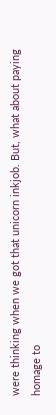were thinking when we got that unicorn inkjob. But, what about paying homage to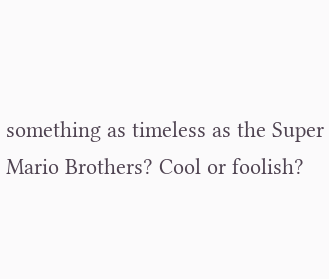something as timeless as the Super Mario Brothers? Cool or foolish?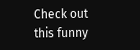Check out this funny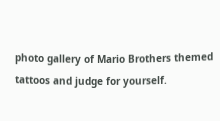photo gallery of Mario Brothers themed tattoos and judge for yourself.